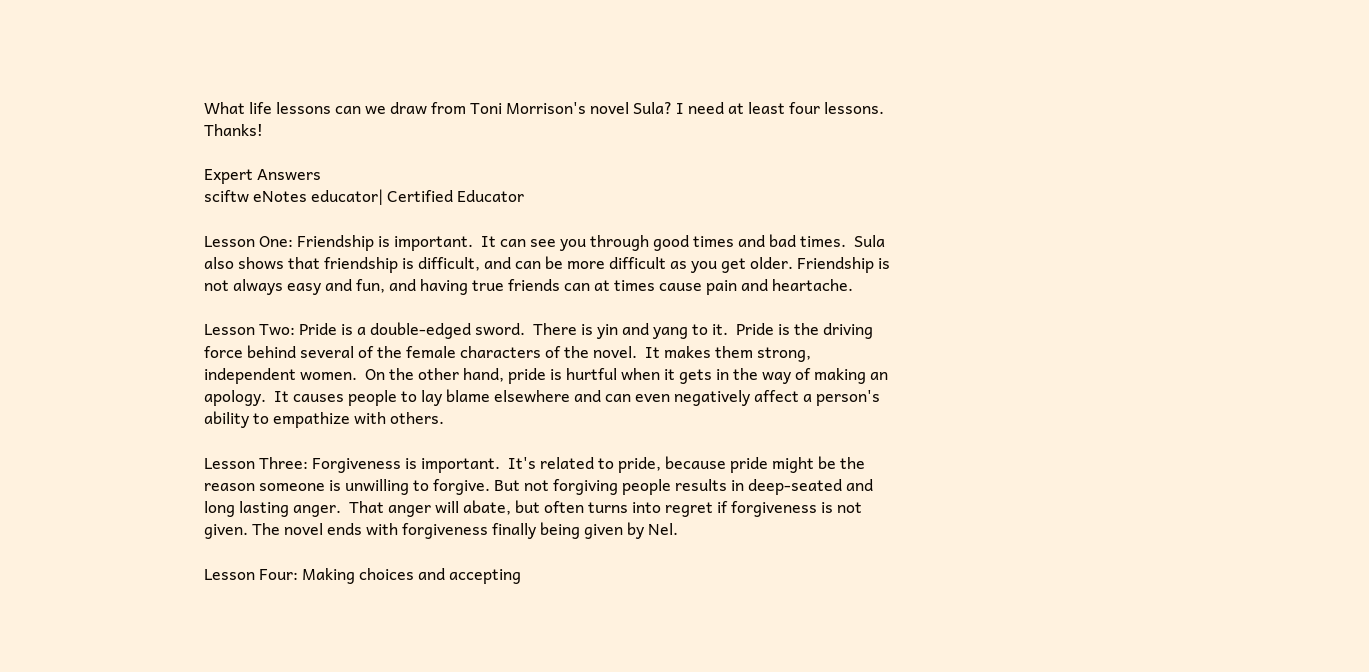What life lessons can we draw from Toni Morrison's novel Sula? I need at least four lessons. Thanks!

Expert Answers
sciftw eNotes educator| Certified Educator

Lesson One: Friendship is important.  It can see you through good times and bad times.  Sula also shows that friendship is difficult, and can be more difficult as you get older. Friendship is not always easy and fun, and having true friends can at times cause pain and heartache.

Lesson Two: Pride is a double-edged sword.  There is yin and yang to it.  Pride is the driving force behind several of the female characters of the novel.  It makes them strong, independent women.  On the other hand, pride is hurtful when it gets in the way of making an apology.  It causes people to lay blame elsewhere and can even negatively affect a person's ability to empathize with others.

Lesson Three: Forgiveness is important.  It's related to pride, because pride might be the reason someone is unwilling to forgive. But not forgiving people results in deep-seated and long lasting anger.  That anger will abate, but often turns into regret if forgiveness is not given. The novel ends with forgiveness finally being given by Nel.

Lesson Four: Making choices and accepting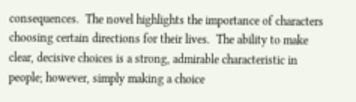consequences.  The novel highlights the importance of characters choosing certain directions for their lives.  The ability to make clear, decisive choices is a strong, admirable characteristic in people; however, simply making a choice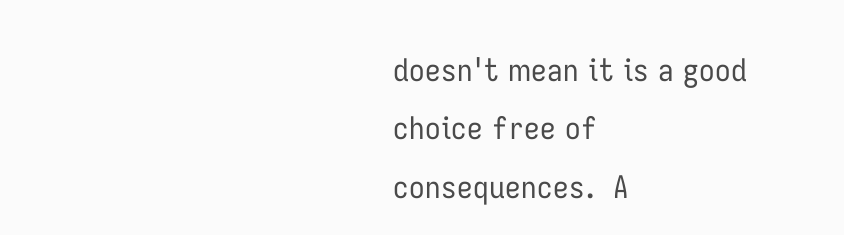doesn't mean it is a good choice free of consequences.  A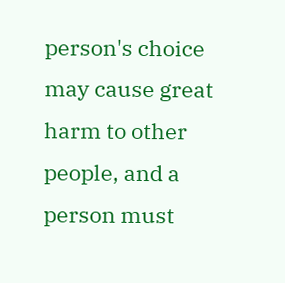person's choice may cause great harm to other people, and a person must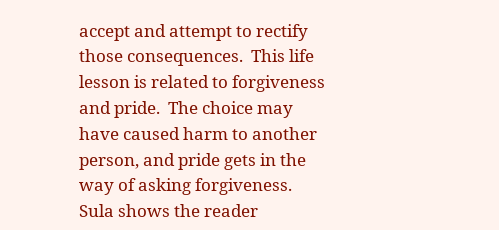accept and attempt to rectify those consequences.  This life lesson is related to forgiveness and pride.  The choice may have caused harm to another person, and pride gets in the way of asking forgiveness.  Sula shows the reader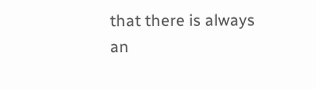that there is always an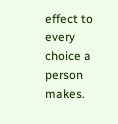effect to every choice a person makes.